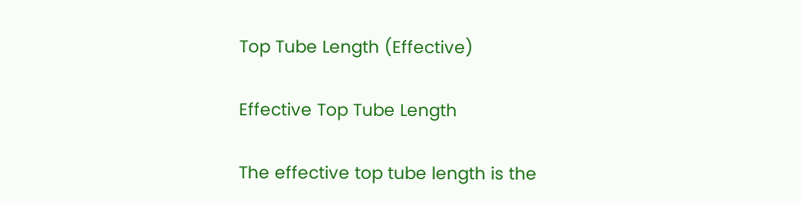Top Tube Length (Effective)

Effective Top Tube Length

The effective top tube length is the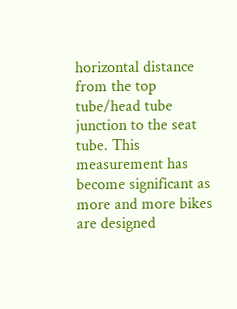horizontal distance from the top tube/head tube junction to the seat tube. This measurement has become significant as more and more bikes are designed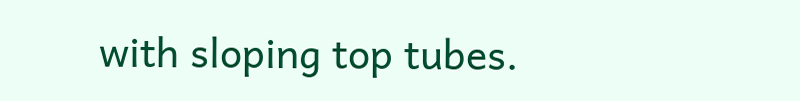with sloping top tubes.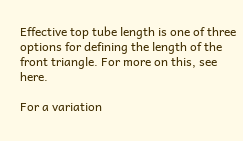Effective top tube length is one of three options for defining the length of the front triangle. For more on this, see here.

For a variation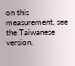on this measurement, see the Taiwanese version.